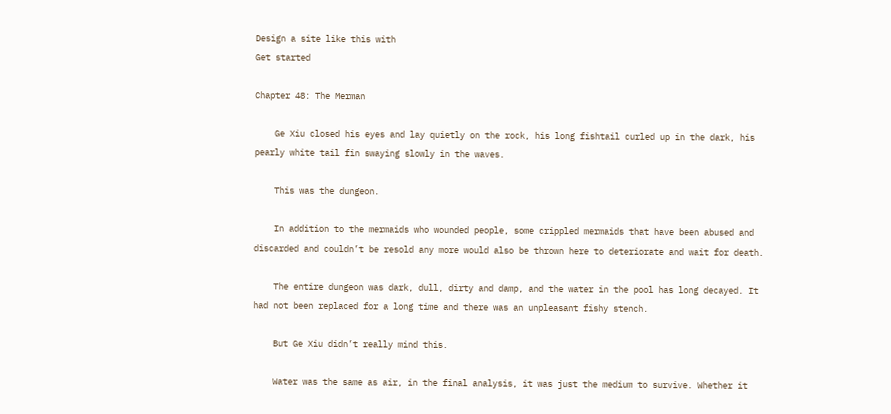Design a site like this with
Get started

Chapter 48: The Merman

    Ge Xiu closed his eyes and lay quietly on the rock, his long fishtail curled up in the dark, his pearly white tail fin swaying slowly in the waves.

    This was the dungeon.

    In addition to the mermaids who wounded people, some crippled mermaids that have been abused and discarded and couldn’t be resold any more would also be thrown here to deteriorate and wait for death.

    The entire dungeon was dark, dull, dirty and damp, and the water in the pool has long decayed. It had not been replaced for a long time and there was an unpleasant fishy stench.

    But Ge Xiu didn’t really mind this.

    Water was the same as air, in the final analysis, it was just the medium to survive. Whether it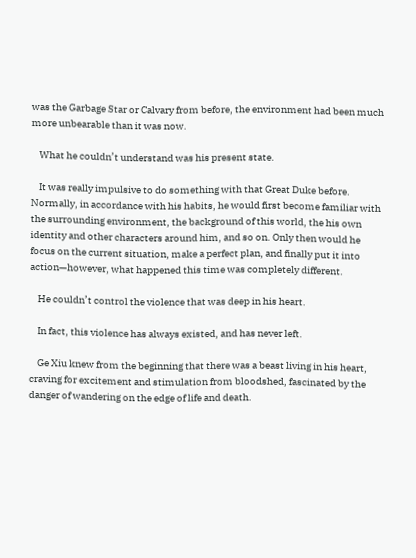was the Garbage Star or Calvary from before, the environment had been much more unbearable than it was now.

    What he couldn’t understand was his present state.

    It was really impulsive to do something with that Great Duke before. Normally, in accordance with his habits, he would first become familiar with the surrounding environment, the background of this world, the his own identity and other characters around him, and so on. Only then would he focus on the current situation, make a perfect plan, and finally put it into action—however, what happened this time was completely different.

    He couldn’t control the violence that was deep in his heart.

    In fact, this violence has always existed, and has never left.

    Ge Xiu knew from the beginning that there was a beast living in his heart, craving for excitement and stimulation from bloodshed, fascinated by the danger of wandering on the edge of life and death.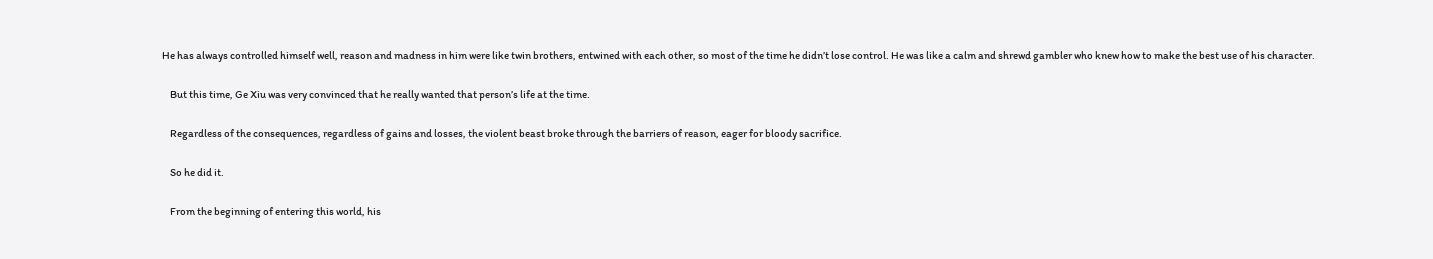He has always controlled himself well, reason and madness in him were like twin brothers, entwined with each other, so most of the time he didn’t lose control. He was like a calm and shrewd gambler who knew how to make the best use of his character.

    But this time, Ge Xiu was very convinced that he really wanted that person’s life at the time.

    Regardless of the consequences, regardless of gains and losses, the violent beast broke through the barriers of reason, eager for bloody sacrifice.

    So he did it.

    From the beginning of entering this world, his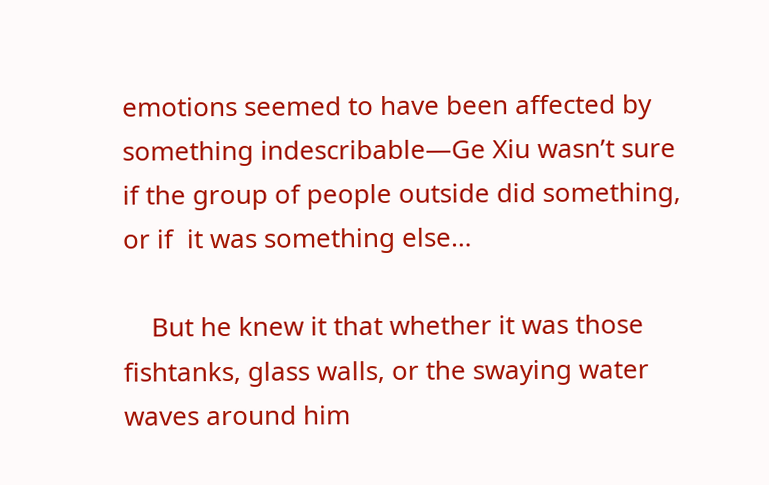emotions seemed to have been affected by something indescribable—Ge Xiu wasn’t sure if the group of people outside did something, or if  it was something else…

    But he knew it that whether it was those fishtanks, glass walls, or the swaying water waves around him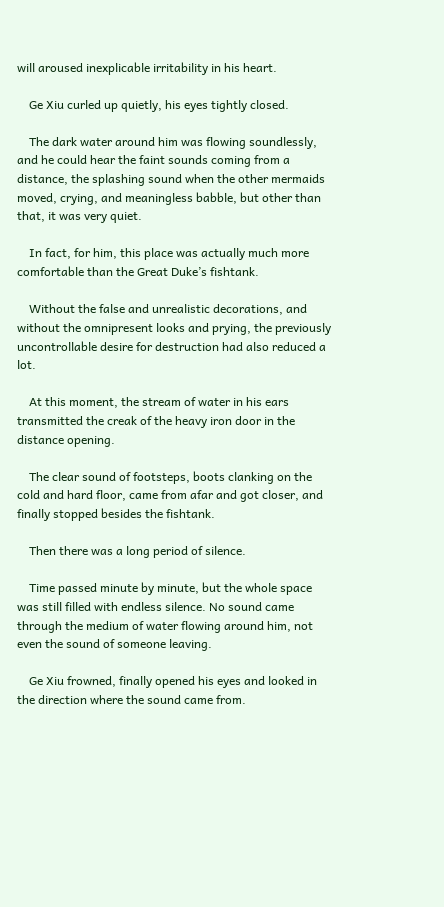will aroused inexplicable irritability in his heart.

    Ge Xiu curled up quietly, his eyes tightly closed.

    The dark water around him was flowing soundlessly, and he could hear the faint sounds coming from a distance, the splashing sound when the other mermaids moved, crying, and meaningless babble, but other than that, it was very quiet.

    In fact, for him, this place was actually much more comfortable than the Great Duke’s fishtank.

    Without the false and unrealistic decorations, and without the omnipresent looks and prying, the previously uncontrollable desire for destruction had also reduced a lot.

    At this moment, the stream of water in his ears transmitted the creak of the heavy iron door in the distance opening.

    The clear sound of footsteps, boots clanking on the cold and hard floor, came from afar and got closer, and finally stopped besides the fishtank.

    Then there was a long period of silence.

    Time passed minute by minute, but the whole space was still filled with endless silence. No sound came through the medium of water flowing around him, not even the sound of someone leaving.

    Ge Xiu frowned, finally opened his eyes and looked in the direction where the sound came from.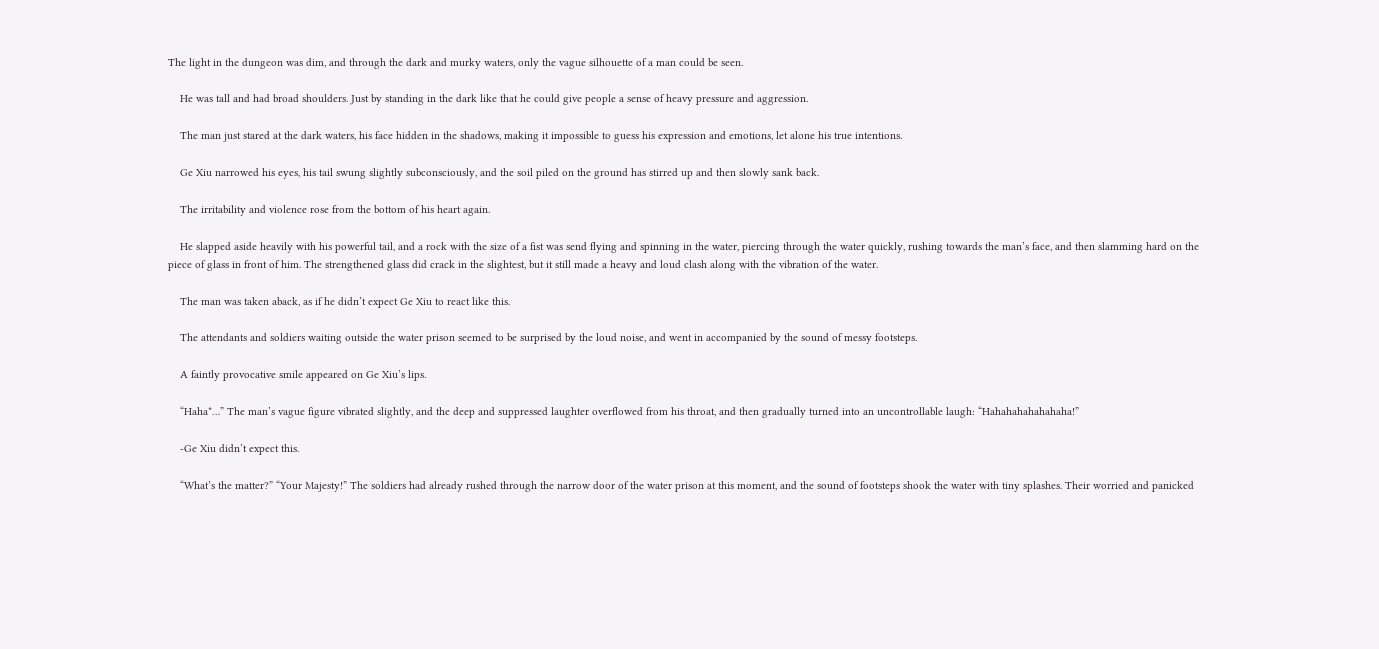The light in the dungeon was dim, and through the dark and murky waters, only the vague silhouette of a man could be seen.

    He was tall and had broad shoulders. Just by standing in the dark like that he could give people a sense of heavy pressure and aggression.

    The man just stared at the dark waters, his face hidden in the shadows, making it impossible to guess his expression and emotions, let alone his true intentions.

    Ge Xiu narrowed his eyes, his tail swung slightly subconsciously, and the soil piled on the ground has stirred up and then slowly sank back.

    The irritability and violence rose from the bottom of his heart again.

    He slapped aside heavily with his powerful tail, and a rock with the size of a fist was send flying and spinning in the water, piercing through the water quickly, rushing towards the man’s face, and then slamming hard on the piece of glass in front of him. The strengthened glass did crack in the slightest, but it still made a heavy and loud clash along with the vibration of the water.

    The man was taken aback, as if he didn’t expect Ge Xiu to react like this.

    The attendants and soldiers waiting outside the water prison seemed to be surprised by the loud noise, and went in accompanied by the sound of messy footsteps.

    A faintly provocative smile appeared on Ge Xiu’s lips.

    “Haha*…” The man’s vague figure vibrated slightly, and the deep and suppressed laughter overflowed from his throat, and then gradually turned into an uncontrollable laugh: “Hahahahahahahaha!”

    -Ge Xiu didn’t expect this.

    “What’s the matter?” “Your Majesty!” The soldiers had already rushed through the narrow door of the water prison at this moment, and the sound of footsteps shook the water with tiny splashes. Their worried and panicked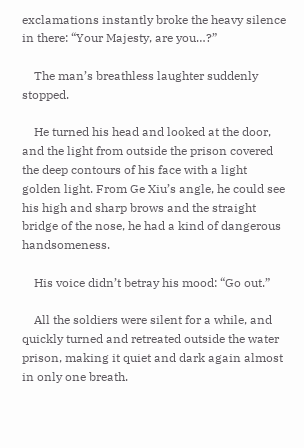exclamations instantly broke the heavy silence in there: “Your Majesty, are you…?”

    The man’s breathless laughter suddenly stopped.

    He turned his head and looked at the door, and the light from outside the prison covered the deep contours of his face with a light golden light. From Ge Xiu’s angle, he could see his high and sharp brows and the straight bridge of the nose, he had a kind of dangerous handsomeness.

    His voice didn’t betray his mood: “Go out.”

    All the soldiers were silent for a while, and quickly turned and retreated outside the water prison, making it quiet and dark again almost in only one breath.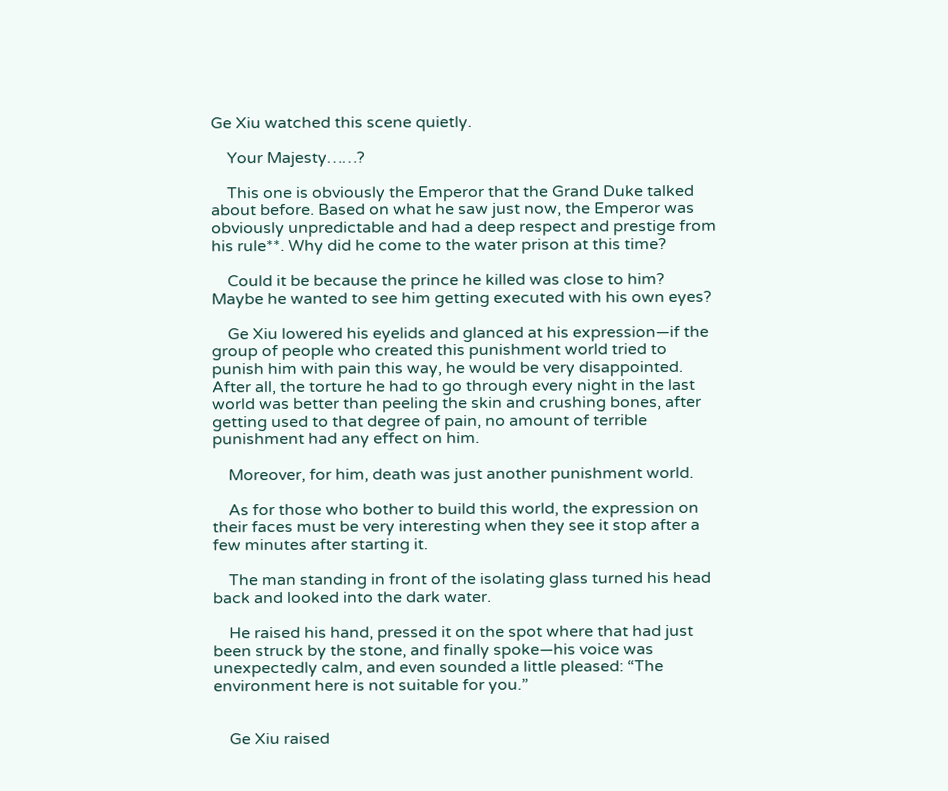Ge Xiu watched this scene quietly.

    Your Majesty……?

    This one is obviously the Emperor that the Grand Duke talked about before. Based on what he saw just now, the Emperor was obviously unpredictable and had a deep respect and prestige from his rule**. Why did he come to the water prison at this time?

    Could it be because the prince he killed was close to him? Maybe he wanted to see him getting executed with his own eyes?

    Ge Xiu lowered his eyelids and glanced at his expression—if the group of people who created this punishment world tried to punish him with pain this way, he would be very disappointed. After all, the torture he had to go through every night in the last world was better than peeling the skin and crushing bones, after getting used to that degree of pain, no amount of terrible punishment had any effect on him.

    Moreover, for him, death was just another punishment world.

    As for those who bother to build this world, the expression on their faces must be very interesting when they see it stop after a few minutes after starting it.

    The man standing in front of the isolating glass turned his head back and looked into the dark water.

    He raised his hand, pressed it on the spot where that had just been struck by the stone, and finally spoke—his voice was unexpectedly calm, and even sounded a little pleased: “The environment here is not suitable for you.”


    Ge Xiu raised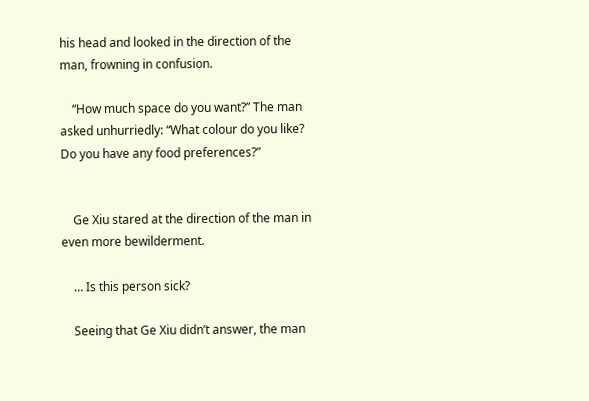his head and looked in the direction of the man, frowning in confusion.

    “How much space do you want?” The man asked unhurriedly: “What colour do you like? Do you have any food preferences?”


    Ge Xiu stared at the direction of the man in even more bewilderment.

    … Is this person sick?

    Seeing that Ge Xiu didn’t answer, the man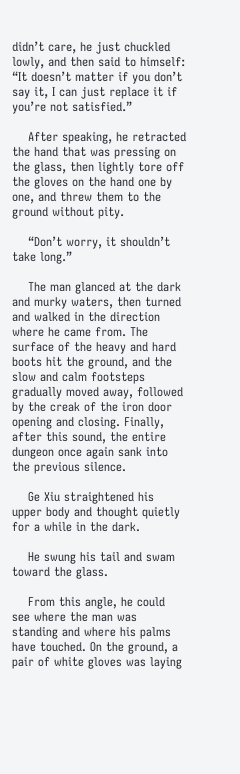didn’t care, he just chuckled lowly, and then said to himself: “It doesn’t matter if you don’t say it, I can just replace it if you’re not satisfied.”

    After speaking, he retracted the hand that was pressing on the glass, then lightly tore off the gloves on the hand one by one, and threw them to the ground without pity.

    “Don’t worry, it shouldn’t take long.”

    The man glanced at the dark and murky waters, then turned and walked in the direction where he came from. The surface of the heavy and hard boots hit the ground, and the slow and calm footsteps gradually moved away, followed by the creak of the iron door opening and closing. Finally, after this sound, the entire dungeon once again sank into the previous silence.

    Ge Xiu straightened his upper body and thought quietly for a while in the dark.

    He swung his tail and swam toward the glass.

    From this angle, he could see where the man was standing and where his palms have touched. On the ground, a pair of white gloves was laying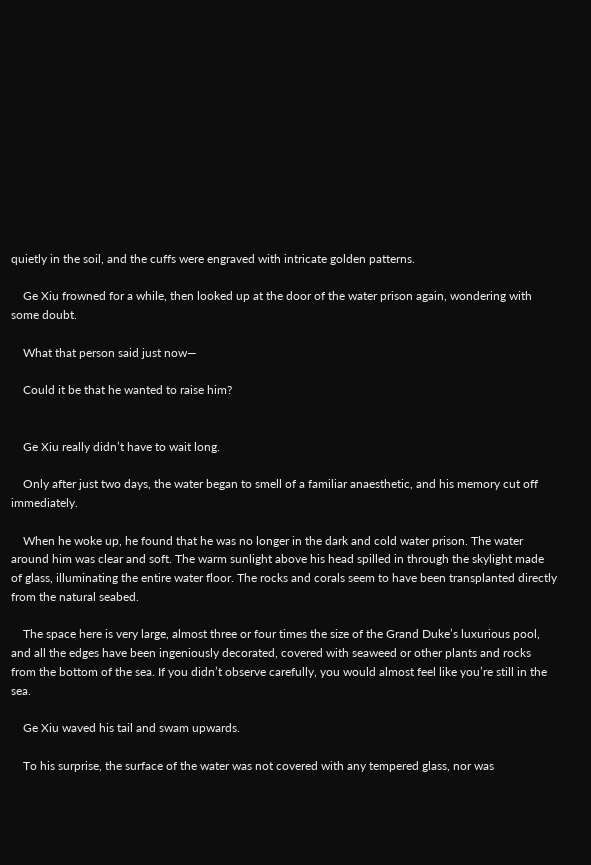quietly in the soil, and the cuffs were engraved with intricate golden patterns.

    Ge Xiu frowned for a while, then looked up at the door of the water prison again, wondering with some doubt.

    What that person said just now—

    Could it be that he wanted to raise him?


    Ge Xiu really didn’t have to wait long.

    Only after just two days, the water began to smell of a familiar anaesthetic, and his memory cut off immediately.

    When he woke up, he found that he was no longer in the dark and cold water prison. The water around him was clear and soft. The warm sunlight above his head spilled in through the skylight made of glass, illuminating the entire water floor. The rocks and corals seem to have been transplanted directly from the natural seabed.

    The space here is very large, almost three or four times the size of the Grand Duke’s luxurious pool, and all the edges have been ingeniously decorated, covered with seaweed or other plants and rocks from the bottom of the sea. If you didn’t observe carefully, you would almost feel like you’re still in the sea.

    Ge Xiu waved his tail and swam upwards.

    To his surprise, the surface of the water was not covered with any tempered glass, nor was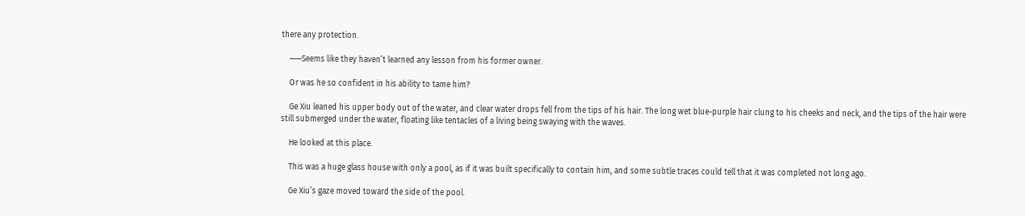there any protection.

    ——Seems like they haven’t learned any lesson from his former owner.

    Or was he so confident in his ability to tame him?

    Ge Xiu leaned his upper body out of the water, and clear water drops fell from the tips of his hair. The long wet blue-purple hair clung to his cheeks and neck, and the tips of the hair were still submerged under the water, floating like tentacles of a living being swaying with the waves.

    He looked at this place.

    This was a huge glass house with only a pool, as if it was built specifically to contain him, and some subtle traces could tell that it was completed not long ago.

    Ge Xiu’s gaze moved toward the side of the pool.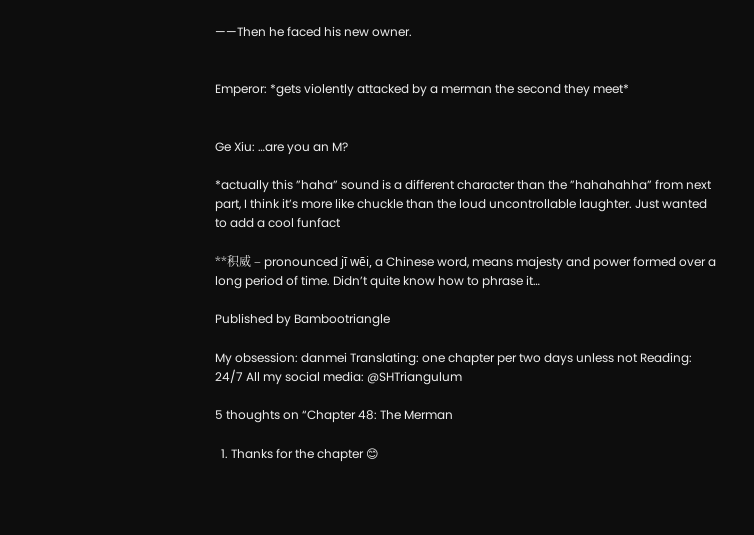——Then he faced his new owner.


Emperor: *gets violently attacked by a merman the second they meet*


Ge Xiu: …are you an M?

*actually this ”haha” sound is a different character than the ”hahahahha” from next part, I think it’s more like chuckle than the loud uncontrollable laughter. Just wanted to add a cool funfact

**积威 – pronounced jī wēi, a Chinese word, means majesty and power formed over a long period of time. Didn’t quite know how to phrase it…

Published by Bambootriangle

My obsession: danmei Translating: one chapter per two days unless not Reading: 24/7 All my social media: @SHTriangulum

5 thoughts on “Chapter 48: The Merman

  1. Thanks for the chapter 😊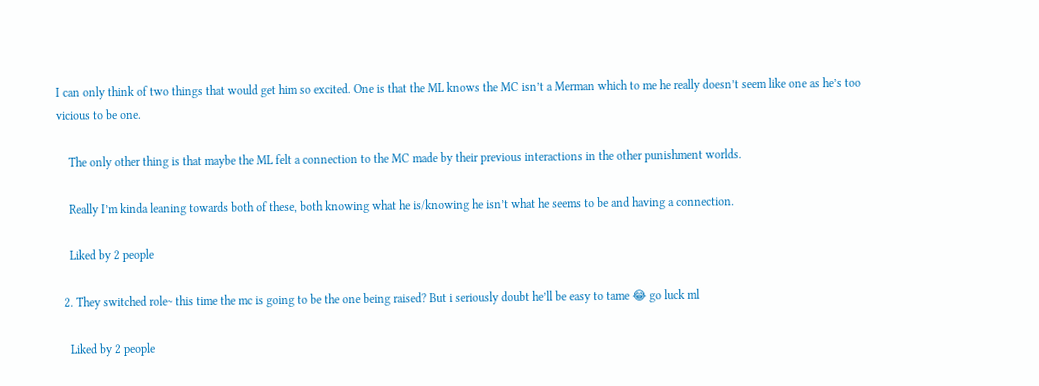I can only think of two things that would get him so excited. One is that the ML knows the MC isn’t a Merman which to me he really doesn’t seem like one as he’s too vicious to be one.

    The only other thing is that maybe the ML felt a connection to the MC made by their previous interactions in the other punishment worlds.

    Really I’m kinda leaning towards both of these, both knowing what he is/knowing he isn’t what he seems to be and having a connection.

    Liked by 2 people

  2. They switched role~ this time the mc is going to be the one being raised? But i seriously doubt he’ll be easy to tame 😂 go luck ml

    Liked by 2 people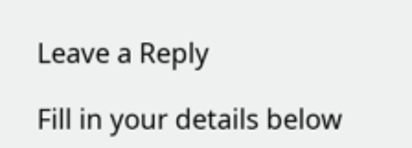Leave a Reply

Fill in your details below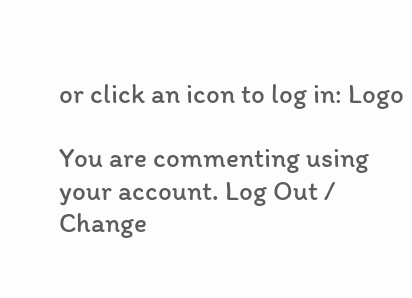or click an icon to log in: Logo

You are commenting using your account. Log Out /  Change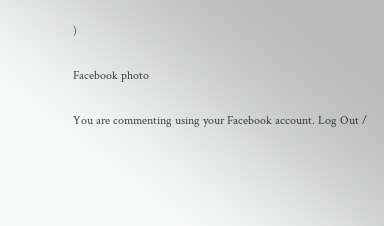)

Facebook photo

You are commenting using your Facebook account. Log Out /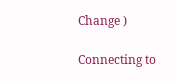Change )

Connecting to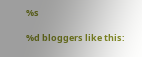%s

%d bloggers like this: